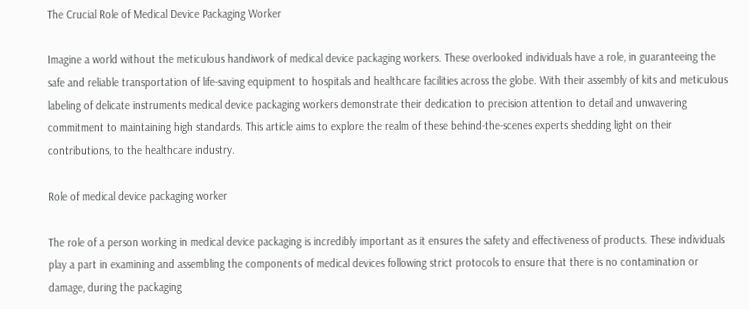The Crucial Role of Medical Device Packaging Worker

Imagine a world without the meticulous handiwork of medical device packaging workers. These overlooked individuals have a role, in guaranteeing the safe and reliable transportation of life-saving equipment to hospitals and healthcare facilities across the globe. With their assembly of kits and meticulous labeling of delicate instruments medical device packaging workers demonstrate their dedication to precision attention to detail and unwavering commitment to maintaining high standards. This article aims to explore the realm of these behind-the-scenes experts shedding light on their contributions, to the healthcare industry.

Role of medical device packaging worker

The role of a person working in medical device packaging is incredibly important as it ensures the safety and effectiveness of products. These individuals play a part in examining and assembling the components of medical devices following strict protocols to ensure that there is no contamination or damage, during the packaging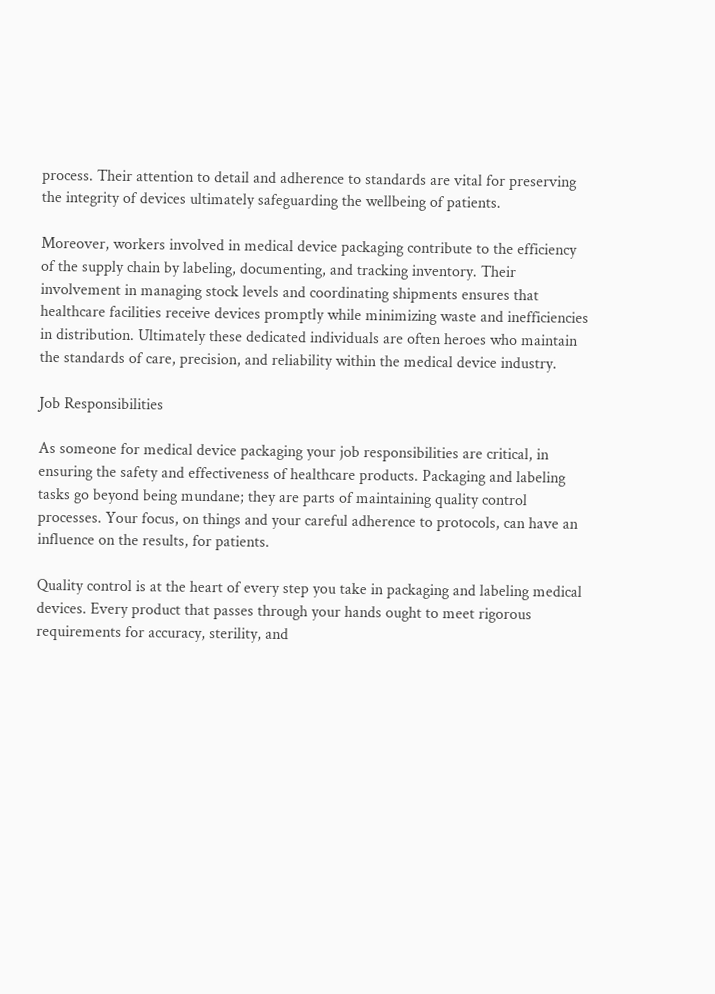process. Their attention to detail and adherence to standards are vital for preserving the integrity of devices ultimately safeguarding the wellbeing of patients.

Moreover, workers involved in medical device packaging contribute to the efficiency of the supply chain by labeling, documenting, and tracking inventory. Their involvement in managing stock levels and coordinating shipments ensures that healthcare facilities receive devices promptly while minimizing waste and inefficiencies in distribution. Ultimately these dedicated individuals are often heroes who maintain the standards of care, precision, and reliability within the medical device industry.

Job Responsibilities

As someone for medical device packaging your job responsibilities are critical, in ensuring the safety and effectiveness of healthcare products. Packaging and labeling tasks go beyond being mundane; they are parts of maintaining quality control processes. Your focus, on things and your careful adherence to protocols, can have an influence on the results, for patients.

Quality control is at the heart of every step you take in packaging and labeling medical devices. Every product that passes through your hands ought to meet rigorous requirements for accuracy, sterility, and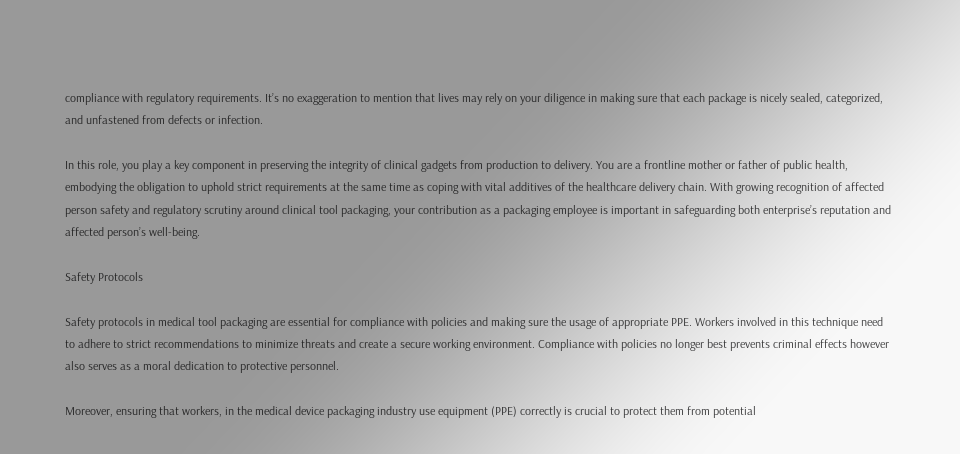compliance with regulatory requirements. It’s no exaggeration to mention that lives may rely on your diligence in making sure that each package is nicely sealed, categorized, and unfastened from defects or infection.

In this role, you play a key component in preserving the integrity of clinical gadgets from production to delivery. You are a frontline mother or father of public health, embodying the obligation to uphold strict requirements at the same time as coping with vital additives of the healthcare delivery chain. With growing recognition of affected person safety and regulatory scrutiny around clinical tool packaging, your contribution as a packaging employee is important in safeguarding both enterprise’s reputation and affected person’s well-being.

Safety Protocols

Safety protocols in medical tool packaging are essential for compliance with policies and making sure the usage of appropriate PPE. Workers involved in this technique need to adhere to strict recommendations to minimize threats and create a secure working environment. Compliance with policies no longer best prevents criminal effects however also serves as a moral dedication to protective personnel.

Moreover, ensuring that workers, in the medical device packaging industry use equipment (PPE) correctly is crucial to protect them from potential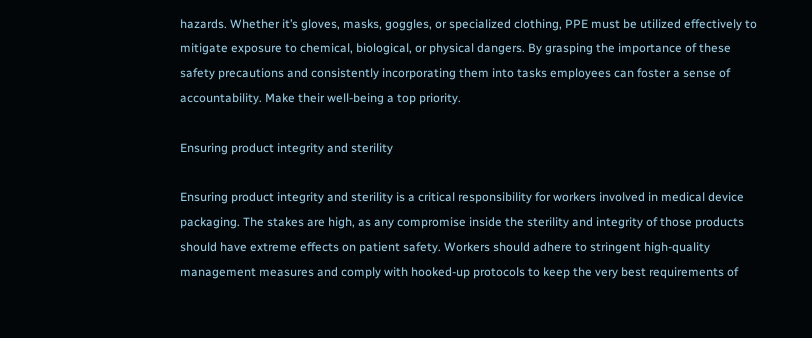hazards. Whether it’s gloves, masks, goggles, or specialized clothing, PPE must be utilized effectively to mitigate exposure to chemical, biological, or physical dangers. By grasping the importance of these safety precautions and consistently incorporating them into tasks employees can foster a sense of accountability. Make their well-being a top priority.

Ensuring product integrity and sterility

Ensuring product integrity and sterility is a critical responsibility for workers involved in medical device packaging. The stakes are high, as any compromise inside the sterility and integrity of those products should have extreme effects on patient safety. Workers should adhere to stringent high-quality management measures and comply with hooked-up protocols to keep the very best requirements of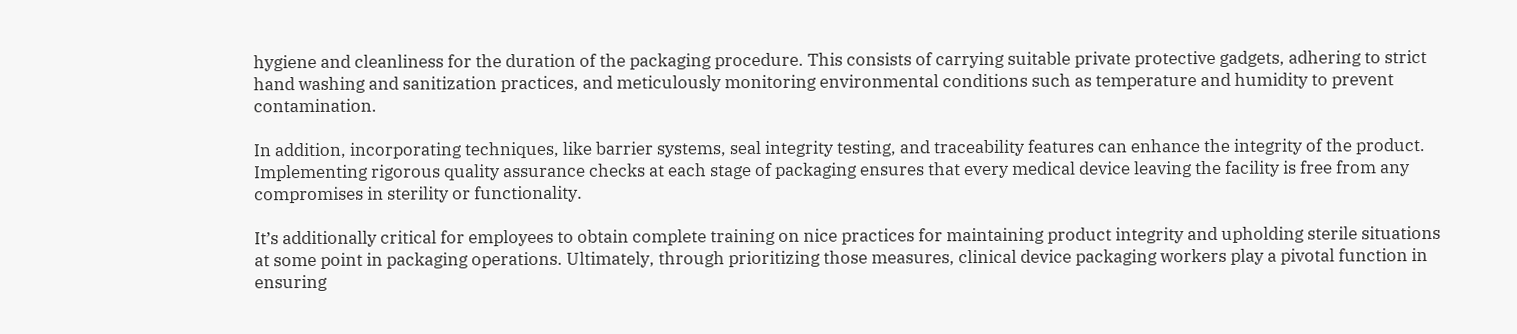hygiene and cleanliness for the duration of the packaging procedure. This consists of carrying suitable private protective gadgets, adhering to strict hand washing and sanitization practices, and meticulously monitoring environmental conditions such as temperature and humidity to prevent contamination.

In addition, incorporating techniques, like barrier systems, seal integrity testing, and traceability features can enhance the integrity of the product. Implementing rigorous quality assurance checks at each stage of packaging ensures that every medical device leaving the facility is free from any compromises in sterility or functionality.

It’s additionally critical for employees to obtain complete training on nice practices for maintaining product integrity and upholding sterile situations at some point in packaging operations. Ultimately, through prioritizing those measures, clinical device packaging workers play a pivotal function in ensuring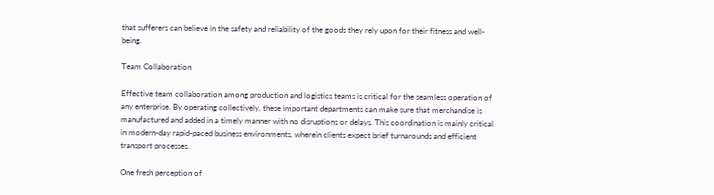that sufferers can believe in the safety and reliability of the goods they rely upon for their fitness and well-being.

Team Collaboration

Effective team collaboration among production and logistics teams is critical for the seamless operation of any enterprise. By operating collectively, these important departments can make sure that merchandise is manufactured and added in a timely manner with no disruptions or delays. This coordination is mainly critical in modern-day rapid-paced business environments, wherein clients expect brief turnarounds and efficient transport processes.

One fresh perception of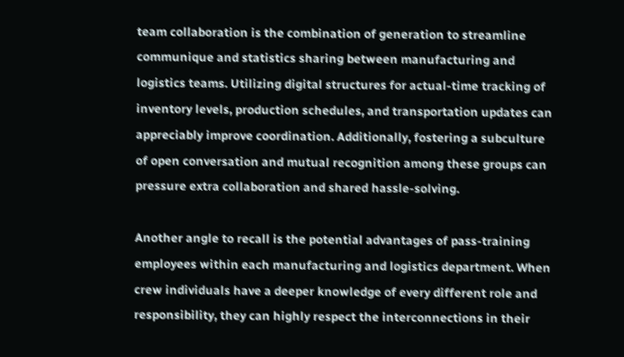team collaboration is the combination of generation to streamline communique and statistics sharing between manufacturing and logistics teams. Utilizing digital structures for actual-time tracking of inventory levels, production schedules, and transportation updates can appreciably improve coordination. Additionally, fostering a subculture of open conversation and mutual recognition among these groups can pressure extra collaboration and shared hassle-solving.

Another angle to recall is the potential advantages of pass-training employees within each manufacturing and logistics department. When crew individuals have a deeper knowledge of every different role and responsibility, they can highly respect the interconnections in their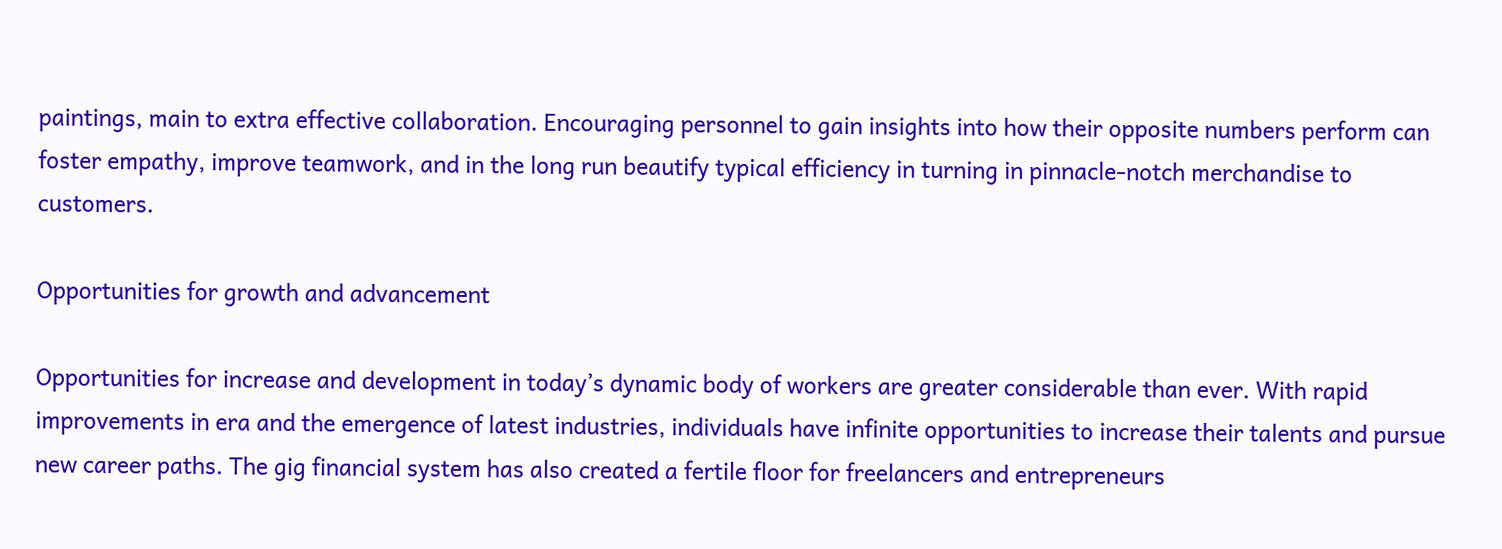paintings, main to extra effective collaboration. Encouraging personnel to gain insights into how their opposite numbers perform can foster empathy, improve teamwork, and in the long run beautify typical efficiency in turning in pinnacle-notch merchandise to customers.

Opportunities for growth and advancement

Opportunities for increase and development in today’s dynamic body of workers are greater considerable than ever. With rapid improvements in era and the emergence of latest industries, individuals have infinite opportunities to increase their talents and pursue new career paths. The gig financial system has also created a fertile floor for freelancers and entrepreneurs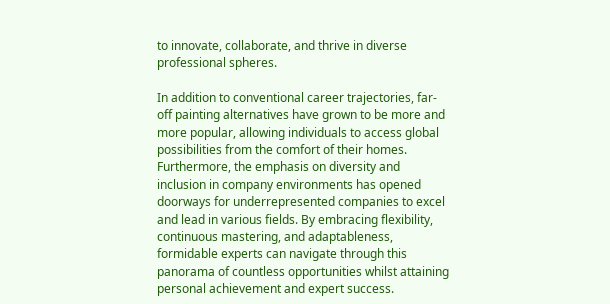to innovate, collaborate, and thrive in diverse professional spheres.

In addition to conventional career trajectories, far-off painting alternatives have grown to be more and more popular, allowing individuals to access global possibilities from the comfort of their homes. Furthermore, the emphasis on diversity and inclusion in company environments has opened doorways for underrepresented companies to excel and lead in various fields. By embracing flexibility, continuous mastering, and adaptableness, formidable experts can navigate through this panorama of countless opportunities whilst attaining personal achievement and expert success.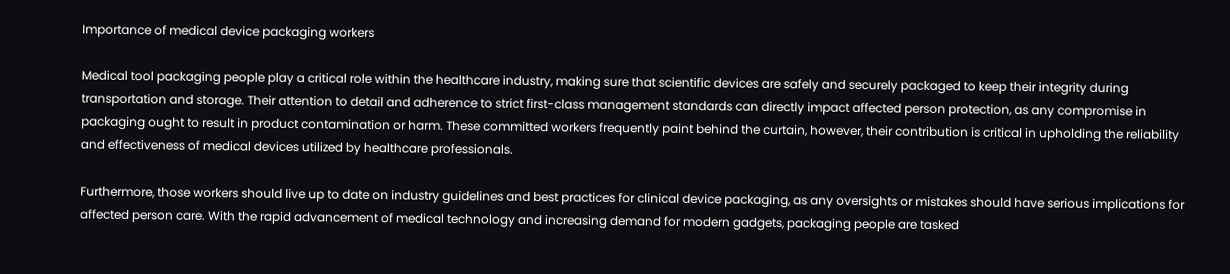Importance of medical device packaging workers

Medical tool packaging people play a critical role within the healthcare industry, making sure that scientific devices are safely and securely packaged to keep their integrity during transportation and storage. Their attention to detail and adherence to strict first-class management standards can directly impact affected person protection, as any compromise in packaging ought to result in product contamination or harm. These committed workers frequently paint behind the curtain, however, their contribution is critical in upholding the reliability and effectiveness of medical devices utilized by healthcare professionals.

Furthermore, those workers should live up to date on industry guidelines and best practices for clinical device packaging, as any oversights or mistakes should have serious implications for affected person care. With the rapid advancement of medical technology and increasing demand for modern gadgets, packaging people are tasked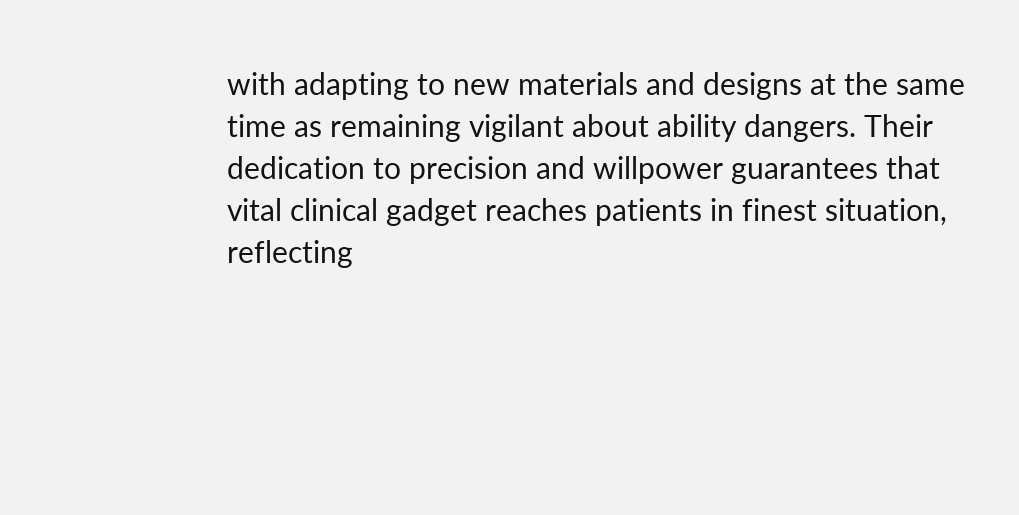with adapting to new materials and designs at the same time as remaining vigilant about ability dangers. Their dedication to precision and willpower guarantees that vital clinical gadget reaches patients in finest situation, reflecting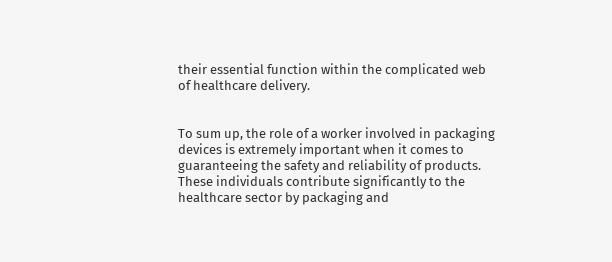their essential function within the complicated web of healthcare delivery.


To sum up, the role of a worker involved in packaging devices is extremely important when it comes to guaranteeing the safety and reliability of products. These individuals contribute significantly to the healthcare sector by packaging and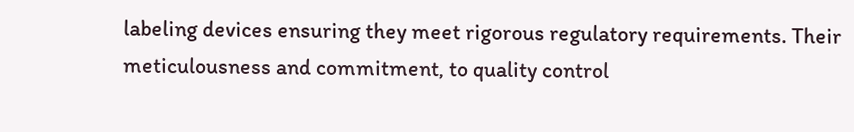labeling devices ensuring they meet rigorous regulatory requirements. Their meticulousness and commitment, to quality control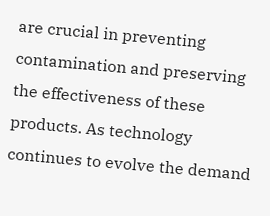are crucial in preventing contamination and preserving the effectiveness of these products. As technology continues to evolve the demand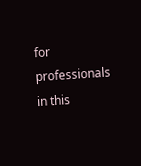for professionals in this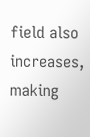field also increases, making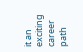it an exciting career path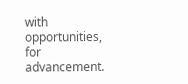with opportunities, for advancement.